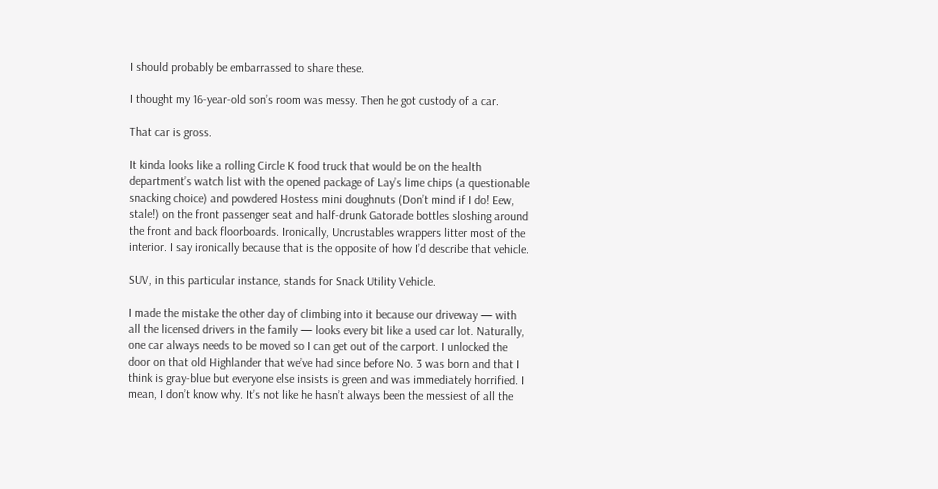I should probably be embarrassed to share these.

I thought my 16-year-old son’s room was messy. Then he got custody of a car.

That car is gross.

It kinda looks like a rolling Circle K food truck that would be on the health department’s watch list with the opened package of Lay’s lime chips (a questionable snacking choice) and powdered Hostess mini doughnuts (Don’t mind if I do! Eew, stale!) on the front passenger seat and half-drunk Gatorade bottles sloshing around the front and back floorboards. Ironically, Uncrustables wrappers litter most of the interior. I say ironically because that is the opposite of how I’d describe that vehicle.

SUV, in this particular instance, stands for Snack Utility Vehicle.

I made the mistake the other day of climbing into it because our driveway — with all the licensed drivers in the family — looks every bit like a used car lot. Naturally, one car always needs to be moved so I can get out of the carport. I unlocked the door on that old Highlander that we’ve had since before No. 3 was born and that I think is gray-blue but everyone else insists is green and was immediately horrified. I mean, I don’t know why. It’s not like he hasn’t always been the messiest of all the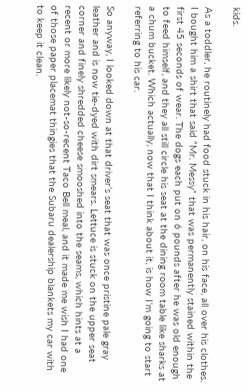kids.

As a toddler, he routinely had food stuck in his hair, on his face, all over his clothes. I bought him a shirt that said “Mr. Messy” that was permanently stained within the first 45 seconds of wear. The dogs each put on 6 pounds after he was old enough to feed himself, and they all still circle his seat at the dining room table like sharks at a chum bucket. Which actually, now that I think about it, is how I’m going to start referring to his car.

So anyway, I looked down at that driver’s seat that was once pristine pale gray leather and is now tie-dyed with dirt smears. Lettuce is stuck on the upper seat corner and finely shredded cheese smooshed into the seams, which hints at a recent or more likely not-so-recent Taco Bell meal, and it made me wish I had one of those paper placemat thingies that the Subaru dealership blankets my car with to keep it clean.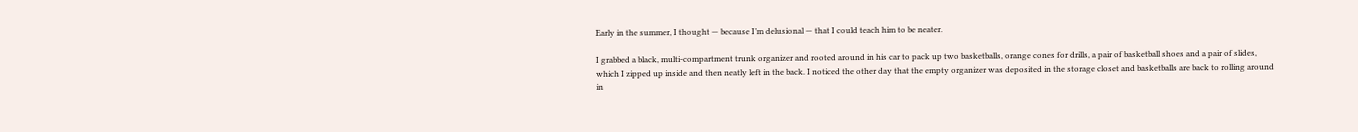Early in the summer, I thought — because I’m delusional — that I could teach him to be neater.

I grabbed a black, multi-compartment trunk organizer and rooted around in his car to pack up two basketballs, orange cones for drills, a pair of basketball shoes and a pair of slides, which I zipped up inside and then neatly left in the back. I noticed the other day that the empty organizer was deposited in the storage closet and basketballs are back to rolling around in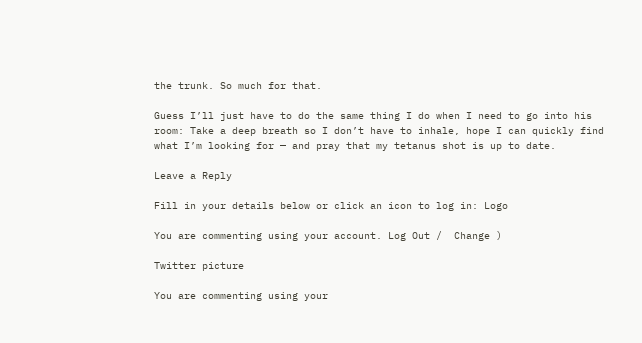the trunk. So much for that.

Guess I’ll just have to do the same thing I do when I need to go into his room: Take a deep breath so I don’t have to inhale, hope I can quickly find what I’m looking for — and pray that my tetanus shot is up to date.

Leave a Reply

Fill in your details below or click an icon to log in: Logo

You are commenting using your account. Log Out /  Change )

Twitter picture

You are commenting using your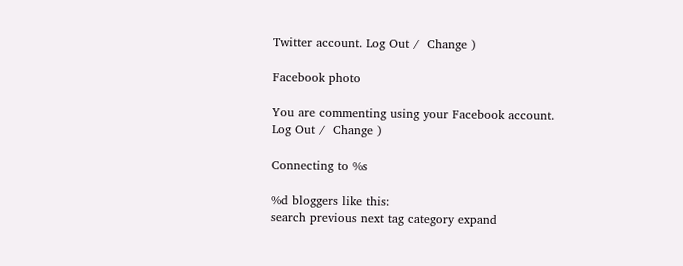Twitter account. Log Out /  Change )

Facebook photo

You are commenting using your Facebook account. Log Out /  Change )

Connecting to %s

%d bloggers like this:
search previous next tag category expand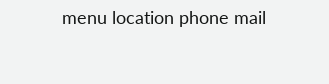menu location phone mail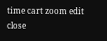time cart zoom edit close